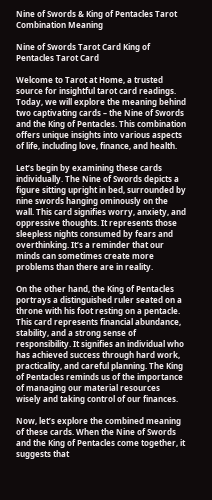Nine of Swords & King of Pentacles Tarot Combination Meaning

Nine of Swords Tarot Card King of Pentacles Tarot Card

Welcome to Tarot at Home, a trusted source for insightful tarot card readings. Today, we will explore the meaning behind two captivating cards – the Nine of Swords and the King of Pentacles. This combination offers unique insights into various aspects of life, including love, finance, and health.

Let’s begin by examining these cards individually. The Nine of Swords depicts a figure sitting upright in bed, surrounded by nine swords hanging ominously on the wall. This card signifies worry, anxiety, and oppressive thoughts. It represents those sleepless nights consumed by fears and overthinking. It’s a reminder that our minds can sometimes create more problems than there are in reality.

On the other hand, the King of Pentacles portrays a distinguished ruler seated on a throne with his foot resting on a pentacle. This card represents financial abundance, stability, and a strong sense of responsibility. It signifies an individual who has achieved success through hard work, practicality, and careful planning. The King of Pentacles reminds us of the importance of managing our material resources wisely and taking control of our finances.

Now, let’s explore the combined meaning of these cards. When the Nine of Swords and the King of Pentacles come together, it suggests that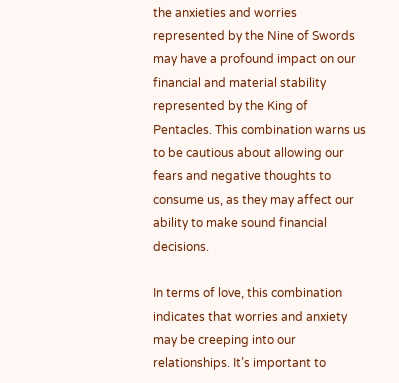the anxieties and worries represented by the Nine of Swords may have a profound impact on our financial and material stability represented by the King of Pentacles. This combination warns us to be cautious about allowing our fears and negative thoughts to consume us, as they may affect our ability to make sound financial decisions.

In terms of love, this combination indicates that worries and anxiety may be creeping into our relationships. It’s important to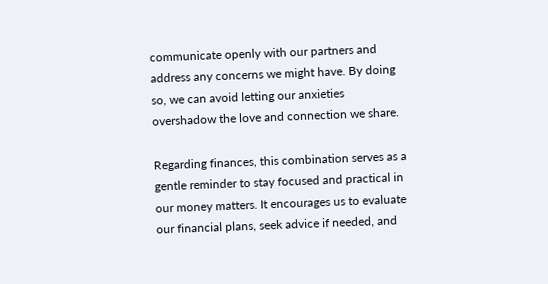communicate openly with our partners and address any concerns we might have. By doing so, we can avoid letting our anxieties overshadow the love and connection we share.

Regarding finances, this combination serves as a gentle reminder to stay focused and practical in our money matters. It encourages us to evaluate our financial plans, seek advice if needed, and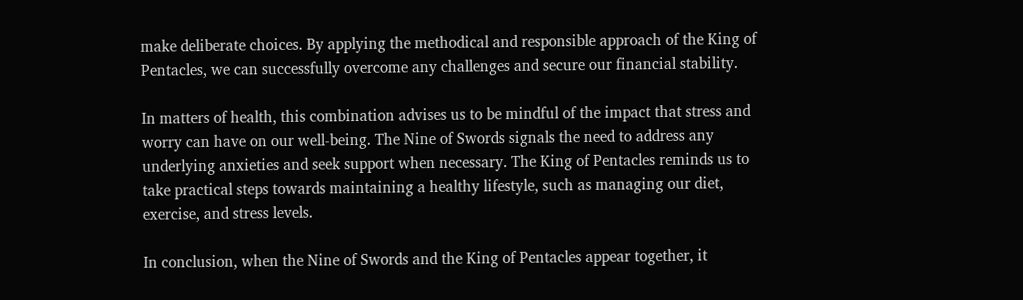make deliberate choices. By applying the methodical and responsible approach of the King of Pentacles, we can successfully overcome any challenges and secure our financial stability.

In matters of health, this combination advises us to be mindful of the impact that stress and worry can have on our well-being. The Nine of Swords signals the need to address any underlying anxieties and seek support when necessary. The King of Pentacles reminds us to take practical steps towards maintaining a healthy lifestyle, such as managing our diet, exercise, and stress levels.

In conclusion, when the Nine of Swords and the King of Pentacles appear together, it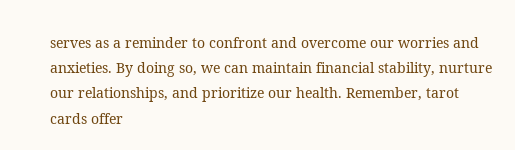serves as a reminder to confront and overcome our worries and anxieties. By doing so, we can maintain financial stability, nurture our relationships, and prioritize our health. Remember, tarot cards offer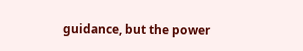guidance, but the power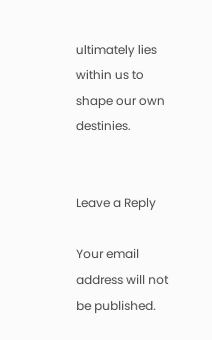ultimately lies within us to shape our own destinies.


Leave a Reply

Your email address will not be published.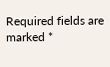Required fields are marked *